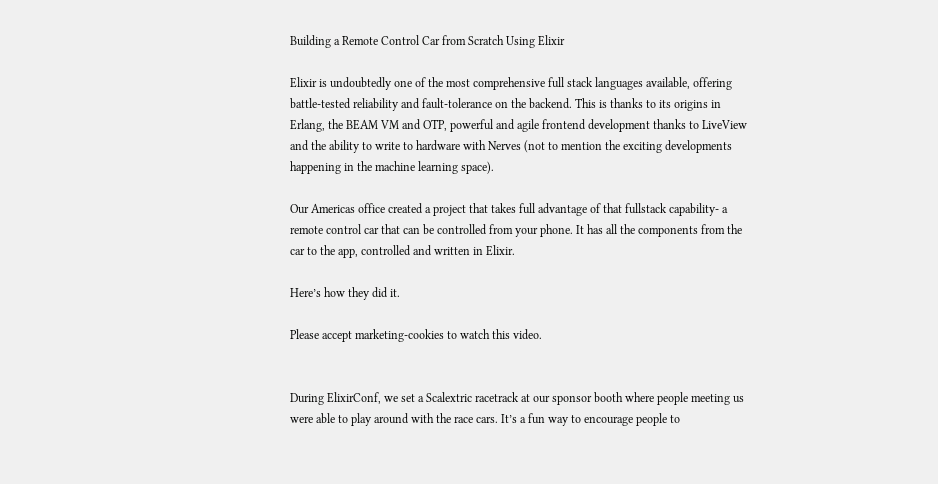Building a Remote Control Car from Scratch Using Elixir

Elixir is undoubtedly one of the most comprehensive full stack languages available, offering battle-tested reliability and fault-tolerance on the backend. This is thanks to its origins in Erlang, the BEAM VM and OTP, powerful and agile frontend development thanks to LiveView and the ability to write to hardware with Nerves (not to mention the exciting developments happening in the machine learning space).

Our Americas office created a project that takes full advantage of that fullstack capability- a remote control car that can be controlled from your phone. It has all the components from the car to the app, controlled and written in Elixir.

Here’s how they did it.

Please accept marketing-cookies to watch this video.


During ElixirConf, we set a Scalextric racetrack at our sponsor booth where people meeting us were able to play around with the race cars. It’s a fun way to encourage people to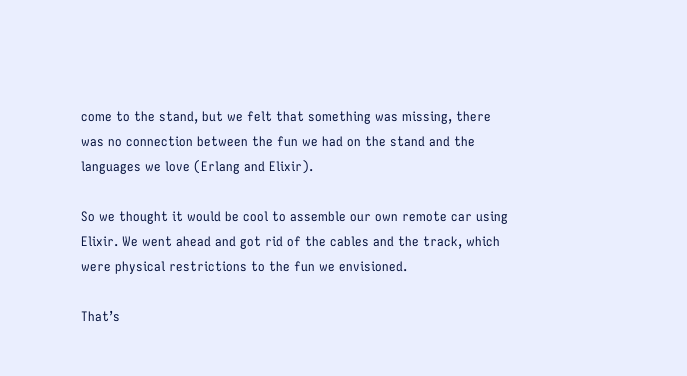come to the stand, but we felt that something was missing, there was no connection between the fun we had on the stand and the languages we love (Erlang and Elixir).

So we thought it would be cool to assemble our own remote car using Elixir. We went ahead and got rid of the cables and the track, which were physical restrictions to the fun we envisioned.

That’s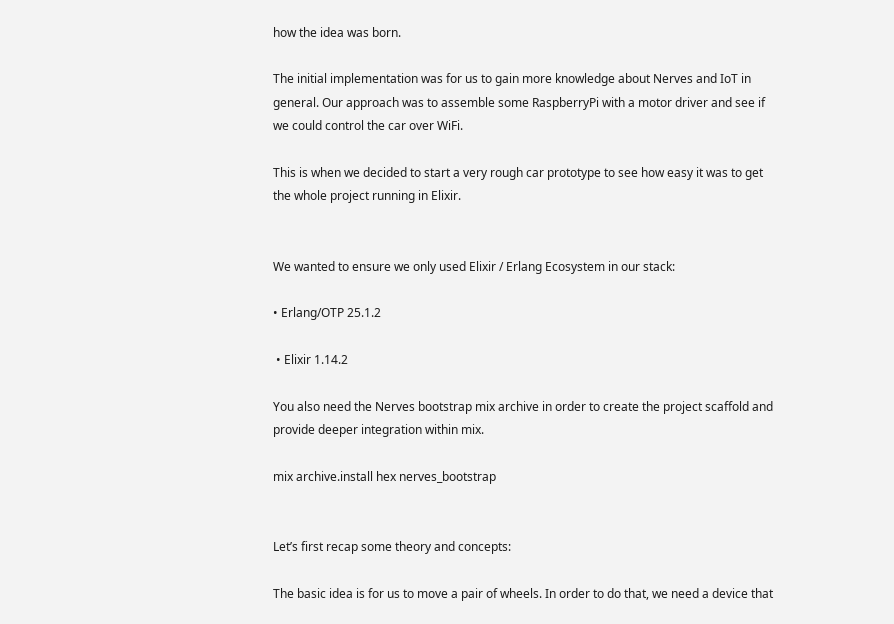how the idea was born.

The initial implementation was for us to gain more knowledge about Nerves and IoT in general. Our approach was to assemble some RaspberryPi with a motor driver and see if we could control the car over WiFi.

This is when we decided to start a very rough car prototype to see how easy it was to get the whole project running in Elixir.


We wanted to ensure we only used Elixir / Erlang Ecosystem in our stack:

• Erlang/OTP 25.1.2

 • Elixir 1.14.2

You also need the Nerves bootstrap mix archive in order to create the project scaffold and provide deeper integration within mix.

mix archive.install hex nerves_bootstrap


Let’s first recap some theory and concepts:

The basic idea is for us to move a pair of wheels. In order to do that, we need a device that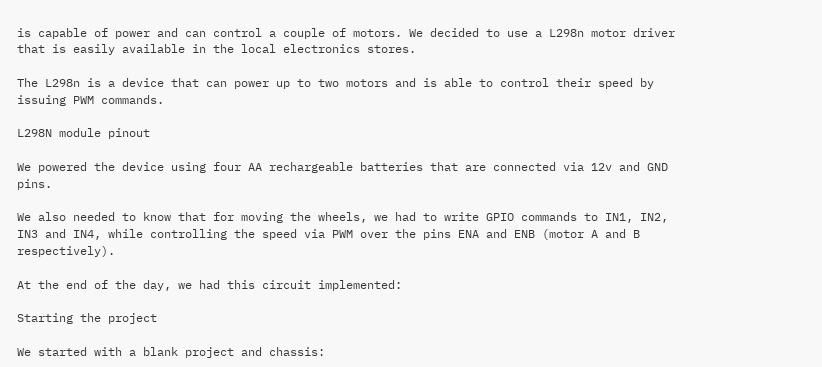is capable of power and can control a couple of motors. We decided to use a L298n motor driver that is easily available in the local electronics stores.

The L298n is a device that can power up to two motors and is able to control their speed by issuing PWM commands.

L298N module pinout

We powered the device using four AA rechargeable batteries that are connected via 12v and GND pins.

We also needed to know that for moving the wheels, we had to write GPIO commands to IN1, IN2, IN3 and IN4, while controlling the speed via PWM over the pins ENA and ENB (motor A and B respectively).

At the end of the day, we had this circuit implemented:

Starting the project

We started with a blank project and chassis: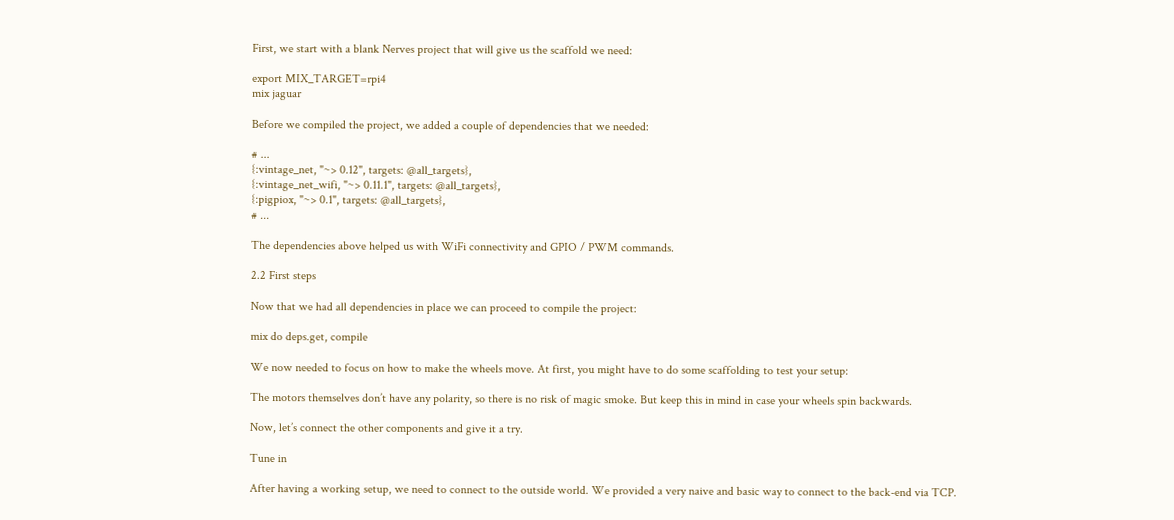First, we start with a blank Nerves project that will give us the scaffold we need:

export MIX_TARGET=rpi4
mix jaguar

Before we compiled the project, we added a couple of dependencies that we needed:

# ...
{:vintage_net, "~> 0.12", targets: @all_targets},
{:vintage_net_wifi, "~> 0.11.1", targets: @all_targets},
{:pigpiox, "~> 0.1", targets: @all_targets},
# ...

The dependencies above helped us with WiFi connectivity and GPIO / PWM commands.

2.2 First steps

Now that we had all dependencies in place we can proceed to compile the project:

mix do deps.get, compile

We now needed to focus on how to make the wheels move. At first, you might have to do some scaffolding to test your setup:

The motors themselves don’t have any polarity, so there is no risk of magic smoke. But keep this in mind in case your wheels spin backwards.

Now, let’s connect the other components and give it a try.

Tune in

After having a working setup, we need to connect to the outside world. We provided a very naive and basic way to connect to the back-end via TCP.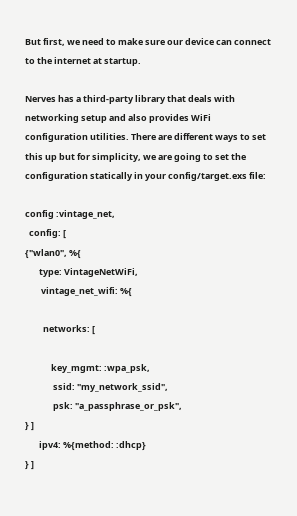But first, we need to make sure our device can connect to the internet at startup.

Nerves has a third-party library that deals with networking setup and also provides WiFi configuration utilities. There are different ways to set this up but for simplicity, we are going to set the configuration statically in your config/target.exs file:

config :vintage_net,
  config: [
{"wlan0", %{
       type: VintageNetWiFi,
        vintage_net_wifi: %{

         networks: [

             key_mgmt: :wpa_psk,
              ssid: "my_network_ssid",
              psk: "a_passphrase_or_psk",
} ]
       ipv4: %{method: :dhcp}
} ]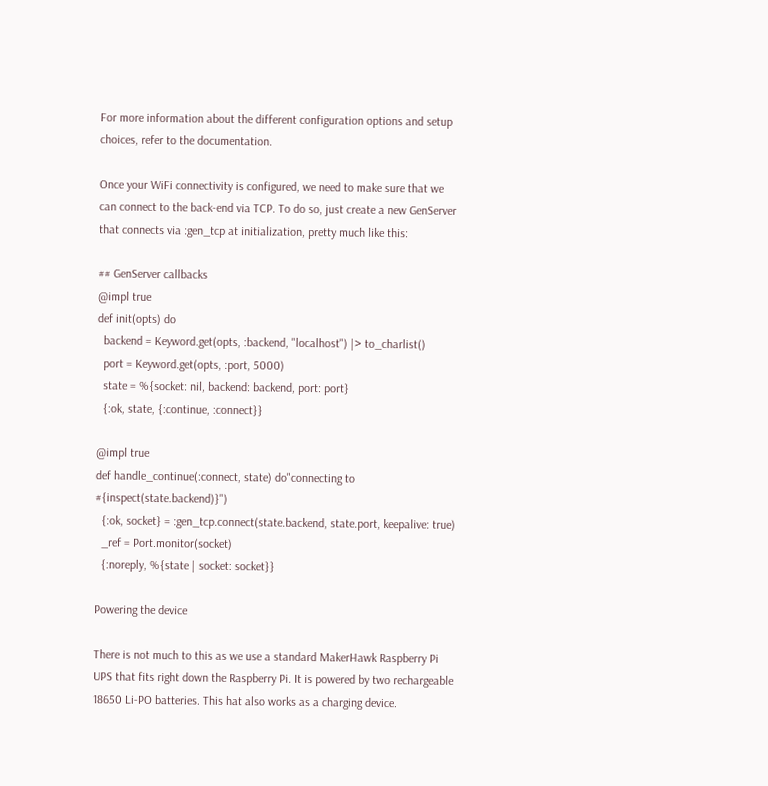For more information about the different configuration options and setup choices, refer to the documentation.

Once your WiFi connectivity is configured, we need to make sure that we can connect to the back-end via TCP. To do so, just create a new GenServer that connects via :gen_tcp at initialization, pretty much like this:

## GenServer callbacks
@impl true
def init(opts) do
  backend = Keyword.get(opts, :backend, "localhost") |> to_charlist()
  port = Keyword.get(opts, :port, 5000)
  state = %{socket: nil, backend: backend, port: port}
  {:ok, state, {:continue, :connect}}

@impl true
def handle_continue(:connect, state) do"connecting to #{inspect(state.backend)}")
  {:ok, socket} = :gen_tcp.connect(state.backend, state.port, keepalive: true)
  _ref = Port.monitor(socket)
  {:noreply, %{state | socket: socket}}

Powering the device

There is not much to this as we use a standard MakerHawk Raspberry Pi UPS that fits right down the Raspberry Pi. It is powered by two rechargeable 18650 Li-PO batteries. This hat also works as a charging device.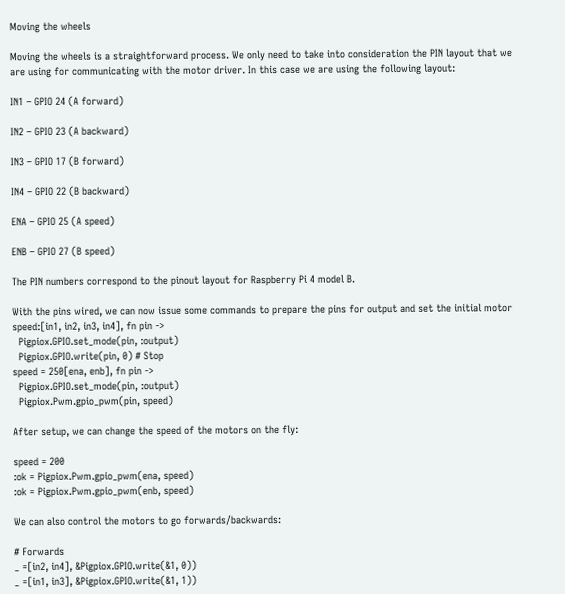Moving the wheels

Moving the wheels is a straightforward process. We only need to take into consideration the PIN layout that we are using for communicating with the motor driver. In this case we are using the following layout:

IN1 – GPIO 24 (A forward)

IN2 – GPIO 23 (A backward)

IN3 – GPIO 17 (B forward)

IN4 – GPIO 22 (B backward)

ENA – GPIO 25 (A speed)

ENB – GPIO 27 (B speed)

The PIN numbers correspond to the pinout layout for Raspberry Pi 4 model B.

With the pins wired, we can now issue some commands to prepare the pins for output and set the initial motor speed:[in1, in2, in3, in4], fn pin ->
  Pigpiox.GPIO.set_mode(pin, :output)
  Pigpiox.GPIO.write(pin, 0) # Stop
speed = 250[ena, enb], fn pin ->
  Pigpiox.GPIO.set_mode(pin, :output)
  Pigpiox.Pwm.gpio_pwm(pin, speed)

After setup, we can change the speed of the motors on the fly:

speed = 200
:ok = Pigpiox.Pwm.gpio_pwm(ena, speed)
:ok = Pigpiox.Pwm.gpio_pwm(enb, speed)

We can also control the motors to go forwards/backwards:

# Forwards
_ =[in2, in4], &Pigpiox.GPIO.write(&1, 0))
_ =[in1, in3], &Pigpiox.GPIO.write(&1, 1))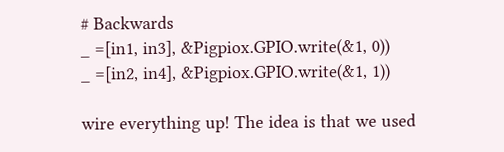# Backwards
_ =[in1, in3], &Pigpiox.GPIO.write(&1, 0))
_ =[in2, in4], &Pigpiox.GPIO.write(&1, 1))

wire everything up! The idea is that we used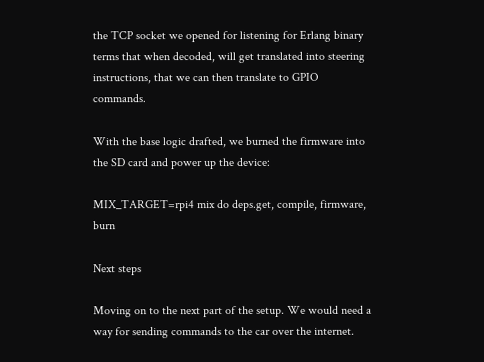the TCP socket we opened for listening for Erlang binary terms that when decoded, will get translated into steering instructions, that we can then translate to GPIO commands.

With the base logic drafted, we burned the firmware into the SD card and power up the device:

MIX_TARGET=rpi4 mix do deps.get, compile, firmware, burn

Next steps

Moving on to the next part of the setup. We would need a way for sending commands to the car over the internet.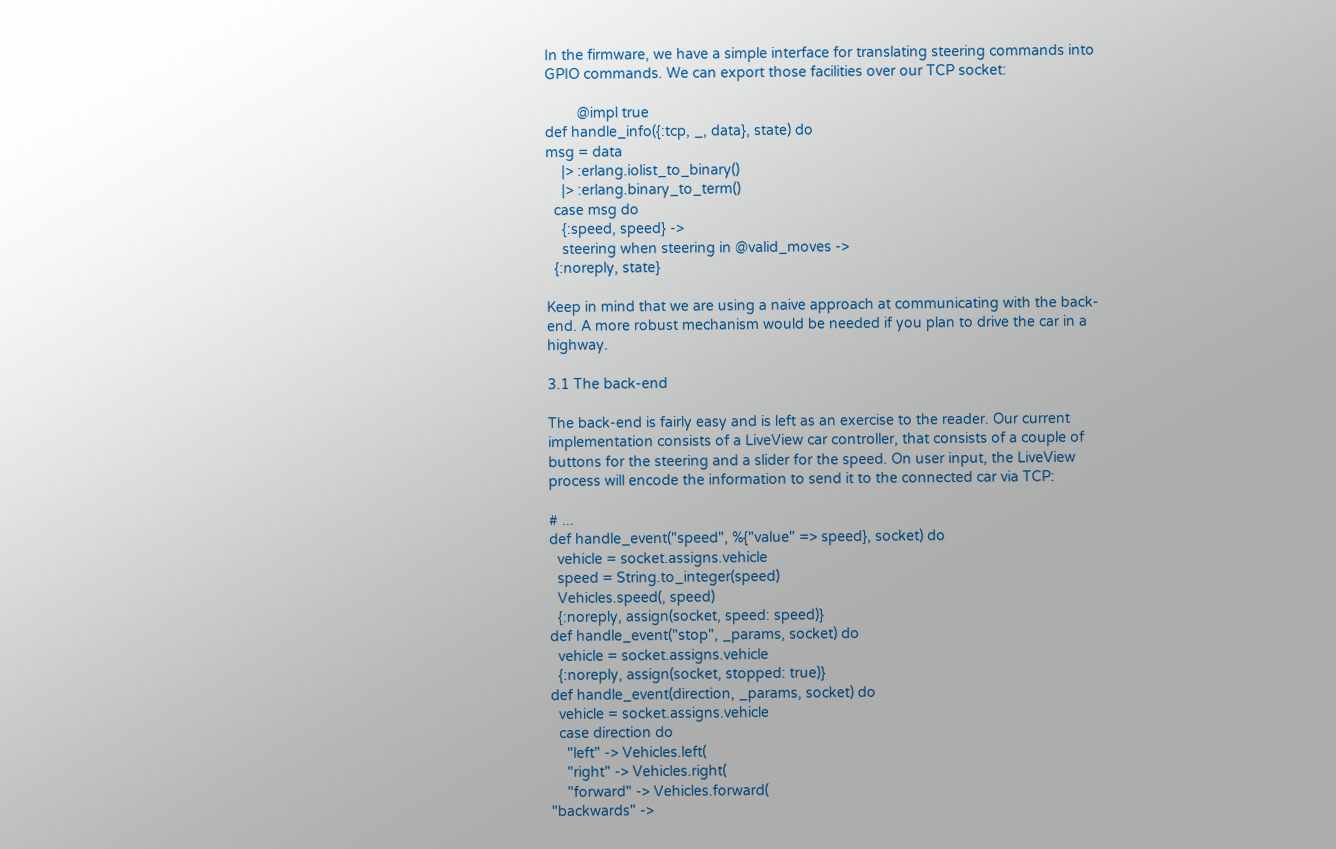In the firmware, we have a simple interface for translating steering commands into GPIO commands. We can export those facilities over our TCP socket:

        @impl true
def handle_info({:tcp, _, data}, state) do
msg = data
    |> :erlang.iolist_to_binary()
    |> :erlang.binary_to_term()
  case msg do
    {:speed, speed} ->
    steering when steering in @valid_moves ->
  {:noreply, state}

Keep in mind that we are using a naive approach at communicating with the back-end. A more robust mechanism would be needed if you plan to drive the car in a highway.

3.1 The back-end

The back-end is fairly easy and is left as an exercise to the reader. Our current implementation consists of a LiveView car controller, that consists of a couple of buttons for the steering and a slider for the speed. On user input, the LiveView process will encode the information to send it to the connected car via TCP:

# ...
def handle_event("speed", %{"value" => speed}, socket) do
  vehicle = socket.assigns.vehicle
  speed = String.to_integer(speed)
  Vehicles.speed(, speed)
  {:noreply, assign(socket, speed: speed)}
def handle_event("stop", _params, socket) do
  vehicle = socket.assigns.vehicle
  {:noreply, assign(socket, stopped: true)}
def handle_event(direction, _params, socket) do
  vehicle = socket.assigns.vehicle
  case direction do
    "left" -> Vehicles.left(
    "right" -> Vehicles.right(
    "forward" -> Vehicles.forward(
"backwards" ->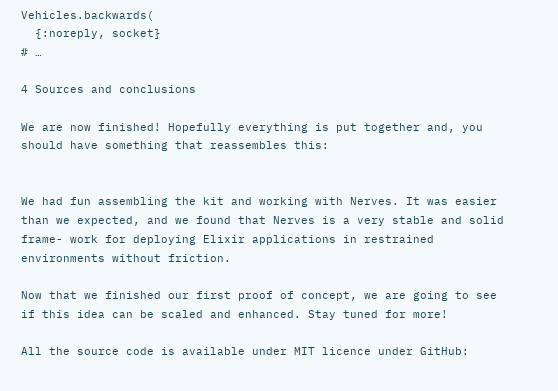Vehicles.backwards(
  {:noreply, socket}
# …

4 Sources and conclusions

We are now finished! Hopefully everything is put together and, you should have something that reassembles this:


We had fun assembling the kit and working with Nerves. It was easier than we expected, and we found that Nerves is a very stable and solid frame- work for deploying Elixir applications in restrained environments without friction.

Now that we finished our first proof of concept, we are going to see if this idea can be scaled and enhanced. Stay tuned for more!

All the source code is available under MIT licence under GitHub: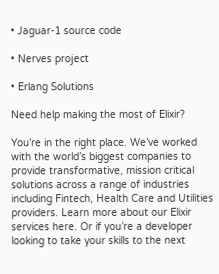• Jaguar-1 source code

• Nerves project

• Erlang Solutions

Need help making the most of Elixir?

You’re in the right place. We’ve worked with the world’s biggest companies to provide transformative, mission critical solutions across a range of industries including Fintech, Health Care and Utilities providers. Learn more about our Elixir services here. Or if you’re a developer looking to take your skills to the next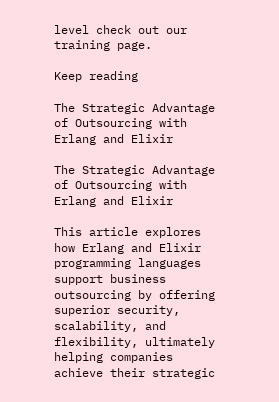level check out our training page.

Keep reading

The Strategic Advantage of Outsourcing with Erlang and Elixir

The Strategic Advantage of Outsourcing with Erlang and Elixir

This article explores how Erlang and Elixir programming languages support business outsourcing by offering superior security, scalability, and flexibility, ultimately helping companies achieve their strategic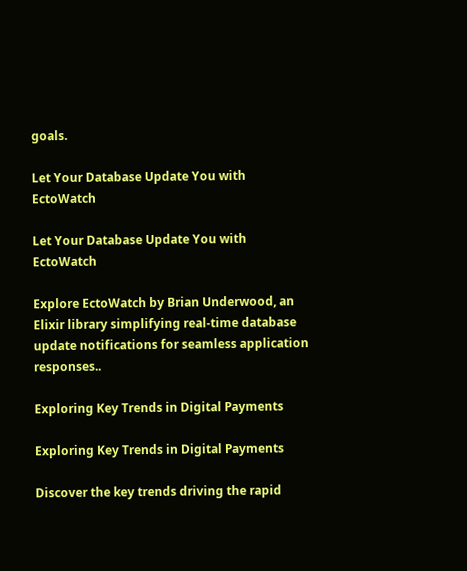goals.

Let Your Database Update You with EctoWatch

Let Your Database Update You with EctoWatch

Explore EctoWatch by Brian Underwood, an Elixir library simplifying real-time database update notifications for seamless application responses..

Exploring Key Trends in Digital Payments

Exploring Key Trends in Digital Payments

Discover the key trends driving the rapid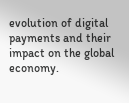evolution of digital payments and their impact on the global economy.